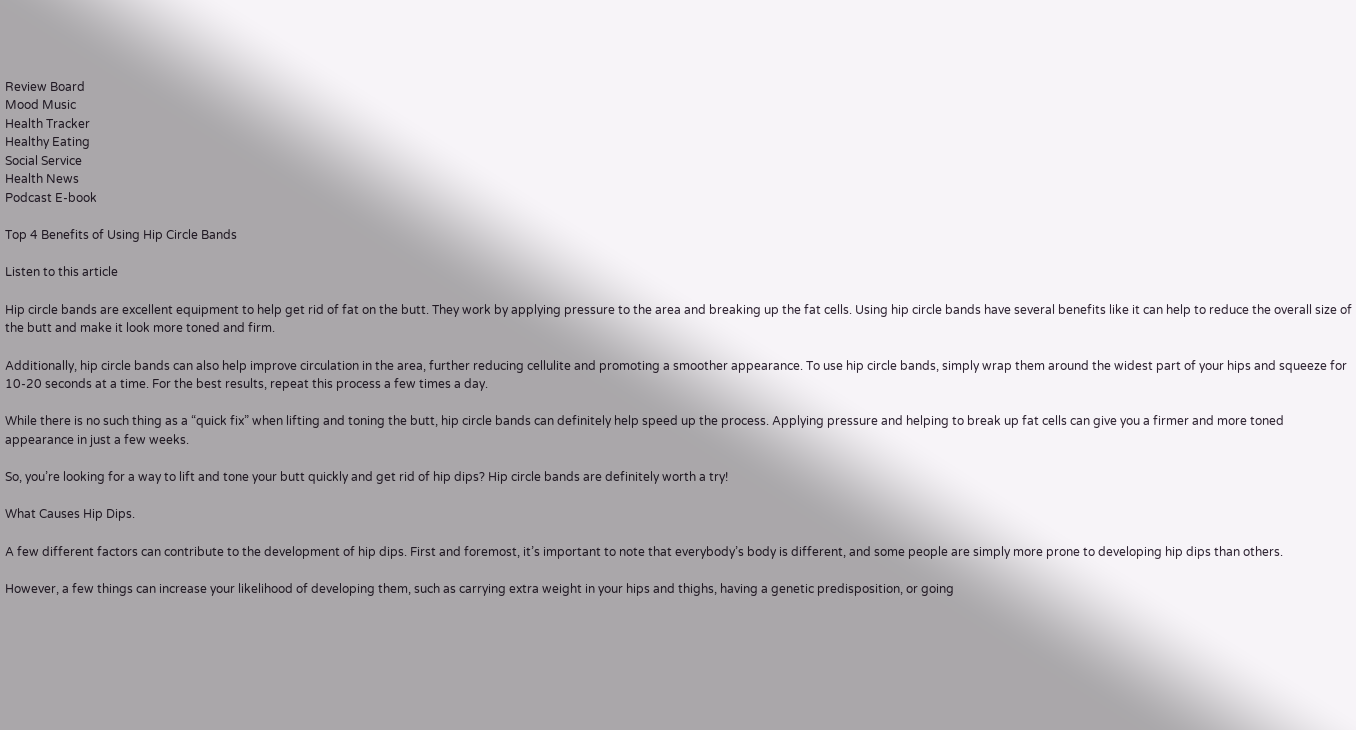Review Board
Mood Music
Health Tracker
Healthy Eating
Social Service
Health News
Podcast E-book

Top 4 Benefits of Using Hip Circle Bands

Listen to this article

Hip circle bands are excellent equipment to help get rid of fat on the butt. They work by applying pressure to the area and breaking up the fat cells. Using hip circle bands have several benefits like it can help to reduce the overall size of the butt and make it look more toned and firm.

Additionally, hip circle bands can also help improve circulation in the area, further reducing cellulite and promoting a smoother appearance. To use hip circle bands, simply wrap them around the widest part of your hips and squeeze for 10-20 seconds at a time. For the best results, repeat this process a few times a day.

While there is no such thing as a “quick fix” when lifting and toning the butt, hip circle bands can definitely help speed up the process. Applying pressure and helping to break up fat cells can give you a firmer and more toned appearance in just a few weeks.

So, you’re looking for a way to lift and tone your butt quickly and get rid of hip dips? Hip circle bands are definitely worth a try!

What Causes Hip Dips.

A few different factors can contribute to the development of hip dips. First and foremost, it’s important to note that everybody’s body is different, and some people are simply more prone to developing hip dips than others.

However, a few things can increase your likelihood of developing them, such as carrying extra weight in your hips and thighs, having a genetic predisposition, or going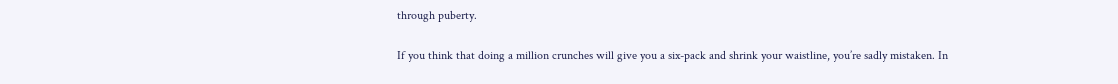through puberty.

If you think that doing a million crunches will give you a six-pack and shrink your waistline, you’re sadly mistaken. In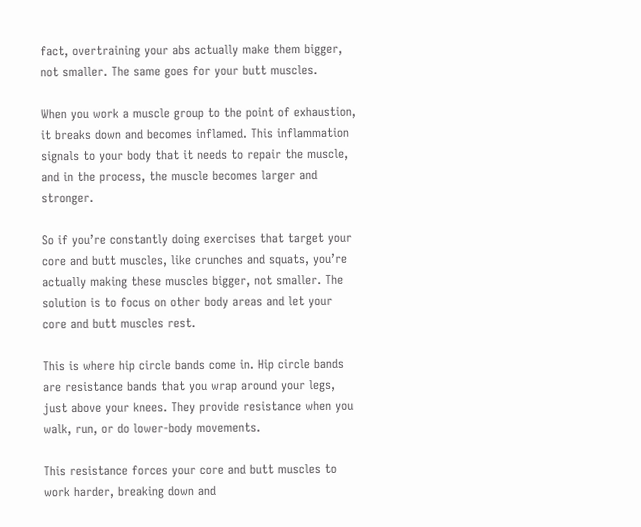fact, overtraining your abs actually make them bigger, not smaller. The same goes for your butt muscles.

When you work a muscle group to the point of exhaustion, it breaks down and becomes inflamed. This inflammation signals to your body that it needs to repair the muscle, and in the process, the muscle becomes larger and stronger.

So if you’re constantly doing exercises that target your core and butt muscles, like crunches and squats, you’re actually making these muscles bigger, not smaller. The solution is to focus on other body areas and let your core and butt muscles rest.

This is where hip circle bands come in. Hip circle bands are resistance bands that you wrap around your legs, just above your knees. They provide resistance when you walk, run, or do lower-body movements.

This resistance forces your core and butt muscles to work harder, breaking down and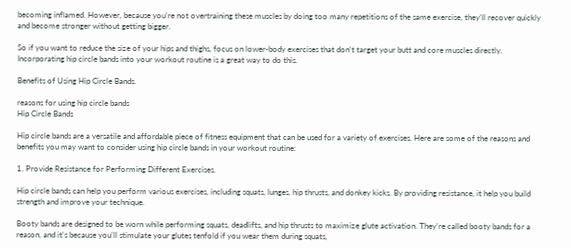becoming inflamed. However, because you’re not overtraining these muscles by doing too many repetitions of the same exercise, they’ll recover quickly and become stronger without getting bigger.

So if you want to reduce the size of your hips and thighs, focus on lower-body exercises that don’t target your butt and core muscles directly. Incorporating hip circle bands into your workout routine is a great way to do this.

Benefits of Using Hip Circle Bands.

reasons for using hip circle bands
Hip Circle Bands

Hip circle bands are a versatile and affordable piece of fitness equipment that can be used for a variety of exercises. Here are some of the reasons and benefits you may want to consider using hip circle bands in your workout routine:

1. Provide Resistance for Performing Different Exercises.

Hip circle bands can help you perform various exercises, including squats, lunges, hip thrusts, and donkey kicks. By providing resistance, it help you build strength and improve your technique.

Booty bands are designed to be worn while performing squats, deadlifts, and hip thrusts to maximize glute activation. They’re called booty bands for a reason, and it’s because you’ll stimulate your glutes tenfold if you wear them during squats,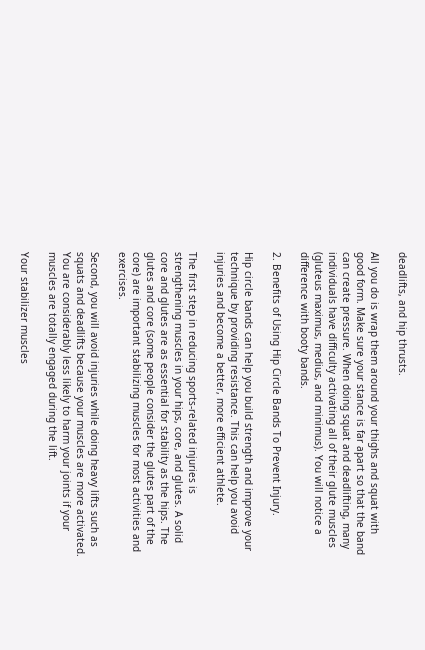deadlifts, and hip thrusts.

All you do is wrap them around your thighs and squat with good form. Make sure your stance is far apart so that the band can create pressure. When doing squat and deadlifting, many individuals have difficulty activating all of their glute muscles (gluteus maximus, medius, and minimus). You will notice a difference with booty bands.

2. Benefits of Using Hip Circle Bands To Prevent Injury.

Hip circle bands can help you build strength and improve your technique by providing resistance. This can help you avoid injuries and become a better, more efficient athlete.

The first step in reducing sports-related injuries is strengthening muscles in your hips, core, and glutes. A solid core and glutes are as essential for stability as the hips. The glutes and core (some people consider the glutes part of the core) are important stabilizing muscles for most activities and exercises.

Second, you will avoid injuries while doing heavy lifts such as squats and deadlifts because your muscles are more activated. You are considerably less likely to harm your joints if your muscles are totally engaged during the lift.

Your stabilizer muscles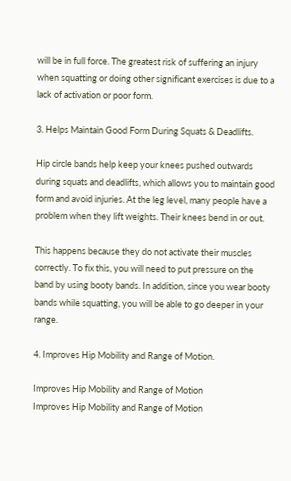will be in full force. The greatest risk of suffering an injury when squatting or doing other significant exercises is due to a lack of activation or poor form.

3. Helps Maintain Good Form During Squats & Deadlifts.

Hip circle bands help keep your knees pushed outwards during squats and deadlifts, which allows you to maintain good form and avoid injuries. At the leg level, many people have a problem when they lift weights. Their knees bend in or out.

This happens because they do not activate their muscles correctly. To fix this, you will need to put pressure on the band by using booty bands. In addition, since you wear booty bands while squatting, you will be able to go deeper in your range.

4. Improves Hip Mobility and Range of Motion.

Improves Hip Mobility and Range of Motion
Improves Hip Mobility and Range of Motion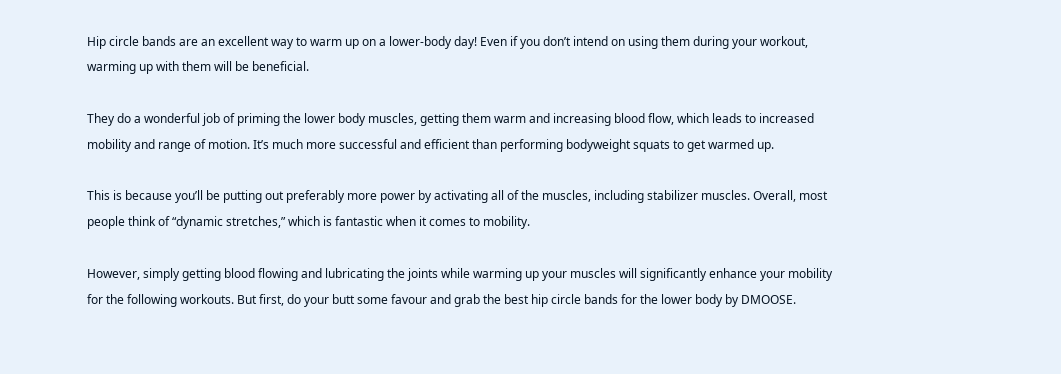Hip circle bands are an excellent way to warm up on a lower-body day! Even if you don’t intend on using them during your workout, warming up with them will be beneficial.

They do a wonderful job of priming the lower body muscles, getting them warm and increasing blood flow, which leads to increased mobility and range of motion. It’s much more successful and efficient than performing bodyweight squats to get warmed up.

This is because you’ll be putting out preferably more power by activating all of the muscles, including stabilizer muscles. Overall, most people think of “dynamic stretches,” which is fantastic when it comes to mobility.

However, simply getting blood flowing and lubricating the joints while warming up your muscles will significantly enhance your mobility for the following workouts. But first, do your butt some favour and grab the best hip circle bands for the lower body by DMOOSE.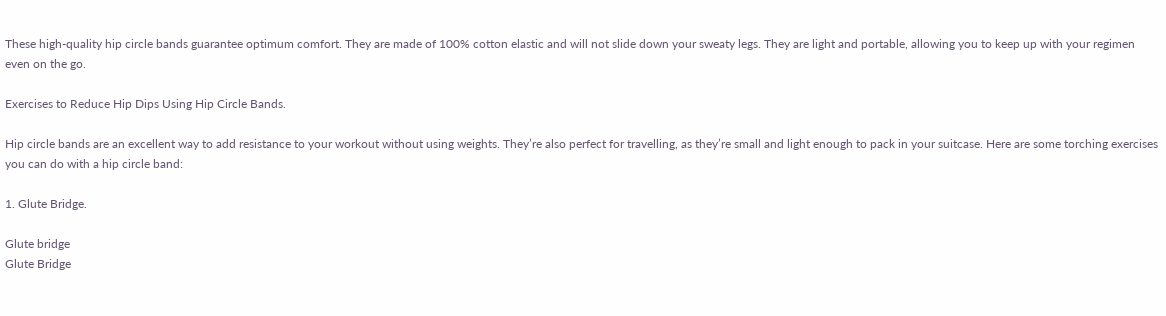These high-quality hip circle bands guarantee optimum comfort. They are made of 100% cotton elastic and will not slide down your sweaty legs. They are light and portable, allowing you to keep up with your regimen even on the go.

Exercises to Reduce Hip Dips Using Hip Circle Bands.

Hip circle bands are an excellent way to add resistance to your workout without using weights. They’re also perfect for travelling, as they’re small and light enough to pack in your suitcase. Here are some torching exercises you can do with a hip circle band:

1. Glute Bridge.

Glute bridge
Glute Bridge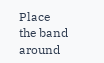Place the band around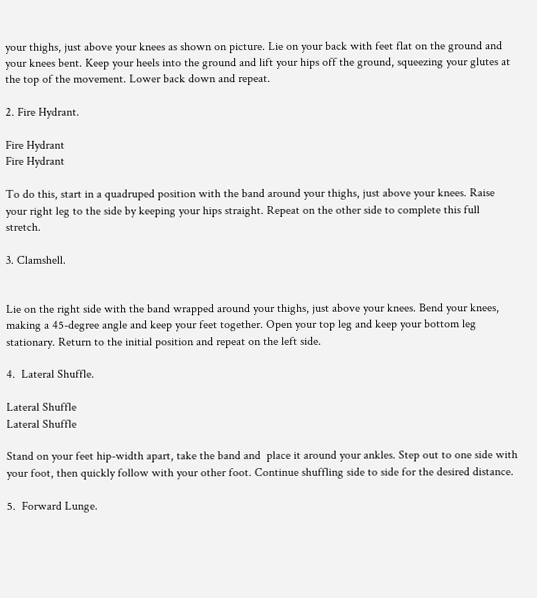your thighs, just above your knees as shown on picture. Lie on your back with feet flat on the ground and your knees bent. Keep your heels into the ground and lift your hips off the ground, squeezing your glutes at the top of the movement. Lower back down and repeat.

2. Fire Hydrant.

Fire Hydrant
Fire Hydrant

To do this, start in a quadruped position with the band around your thighs, just above your knees. Raise your right leg to the side by keeping your hips straight. Repeat on the other side to complete this full stretch.

3. Clamshell.


Lie on the right side with the band wrapped around your thighs, just above your knees. Bend your knees, making a 45-degree angle and keep your feet together. Open your top leg and keep your bottom leg stationary. Return to the initial position and repeat on the left side.

4.  Lateral Shuffle.

Lateral Shuffle
Lateral Shuffle

Stand on your feet hip-width apart, take the band and  place it around your ankles. Step out to one side with your foot, then quickly follow with your other foot. Continue shuffling side to side for the desired distance.

5.  Forward Lunge.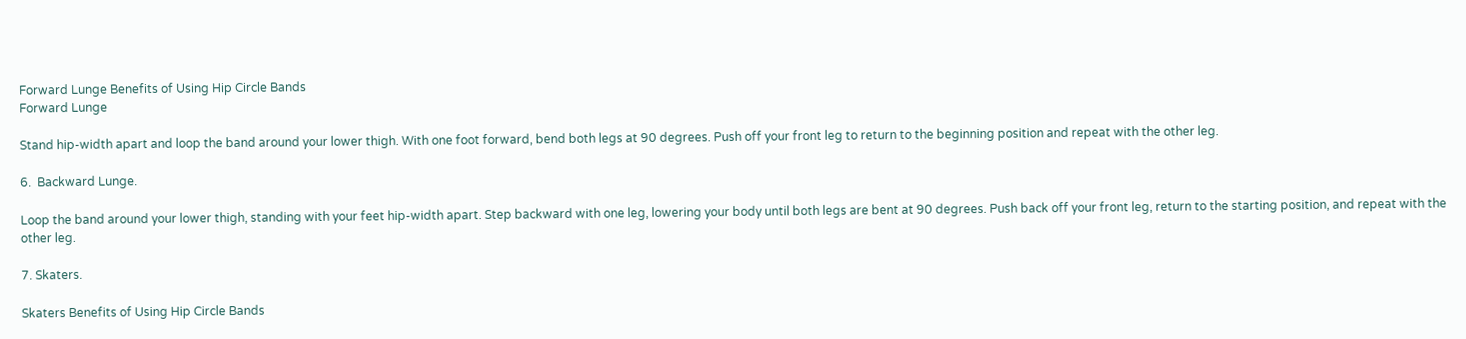Forward Lunge Benefits of Using Hip Circle Bands
Forward Lunge

Stand hip-width apart and loop the band around your lower thigh. With one foot forward, bend both legs at 90 degrees. Push off your front leg to return to the beginning position and repeat with the other leg.

6.  Backward Lunge.

Loop the band around your lower thigh, standing with your feet hip-width apart. Step backward with one leg, lowering your body until both legs are bent at 90 degrees. Push back off your front leg, return to the starting position, and repeat with the other leg.

7. Skaters.

Skaters Benefits of Using Hip Circle Bands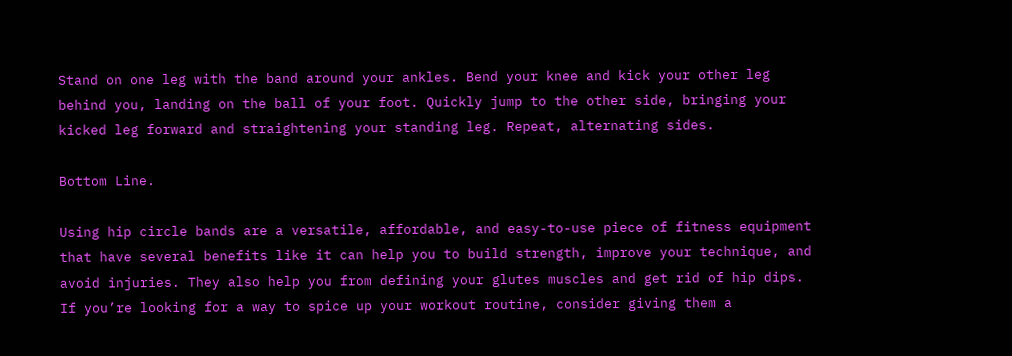Stand on one leg with the band around your ankles. Bend your knee and kick your other leg behind you, landing on the ball of your foot. Quickly jump to the other side, bringing your kicked leg forward and straightening your standing leg. Repeat, alternating sides.

Bottom Line.

Using hip circle bands are a versatile, affordable, and easy-to-use piece of fitness equipment that have several benefits like it can help you to build strength, improve your technique, and avoid injuries. They also help you from defining your glutes muscles and get rid of hip dips. If you’re looking for a way to spice up your workout routine, consider giving them a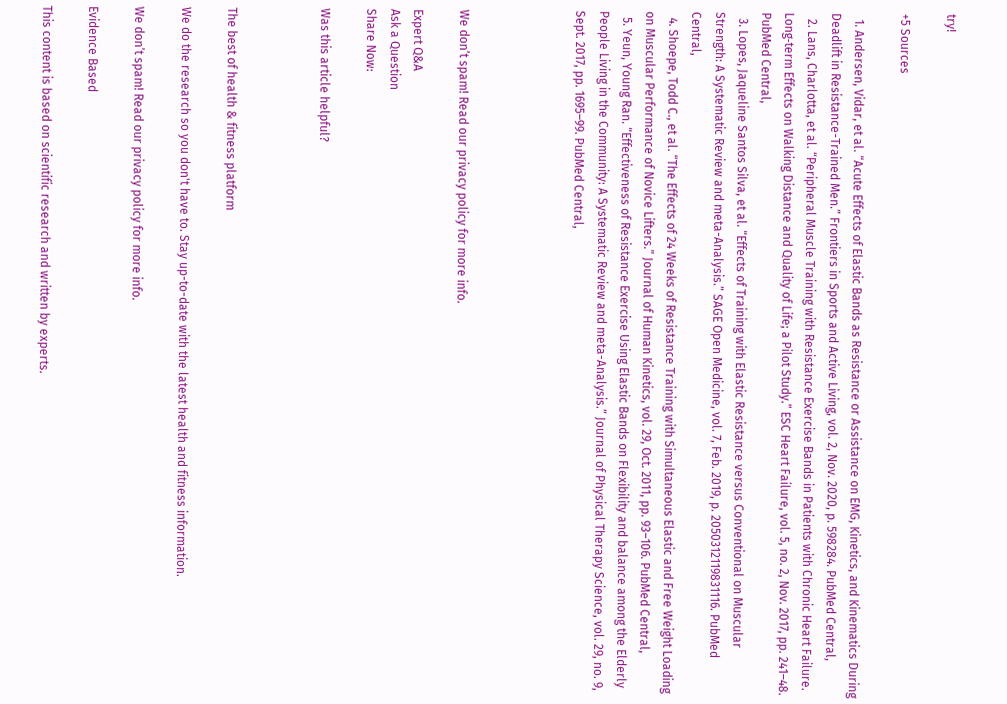try!

+5 Sources

  1. Andersen, Vidar, et al. “Acute Effects of Elastic Bands as Resistance or Assistance on EMG, Kinetics, and Kinematics During Deadlift in Resistance-Trained Men.” Frontiers in Sports and Active Living, vol. 2, Nov. 2020, p. 598284. PubMed Central,
  2. Lans, Charlotta, et al. “Peripheral Muscle Training with Resistance Exercise Bands in Patients with Chronic Heart Failure. Long‐term Effects on Walking Distance and Quality of Life; a Pilot Study.” ESC Heart Failure, vol. 5, no. 2, Nov. 2017, pp. 241–48. PubMed Central,
  3. Lopes, Jaqueline Santos Silva, et al. “Effects of Training with Elastic Resistance versus Conventional on Muscular Strength: A Systematic Review and meta-Analysis.” SAGE Open Medicine, vol. 7, Feb. 2019, p. 2050312119831116. PubMed Central,
  4. Shoepe, Todd C., et al. “The Effects of 24 Weeks of Resistance Training with Simultaneous Elastic and Free Weight Loading on Muscular Performance of Novice Lifters.” Journal of Human Kinetics, vol. 29, Oct. 2011, pp. 93–106. PubMed Central,
  5. Yeun, Young Ran. “Effectiveness of Resistance Exercise Using Elastic Bands on Flexibility and balance among the Elderly People Living in the Community: A Systematic Review and meta-Analysis.” Journal of Physical Therapy Science, vol. 29, no. 9, Sept. 2017, pp. 1695–99. PubMed Central,




We don’t spam! Read our privacy policy for more info.

Expert Q&A
Ask a Question
Share Now:

Was this article helpful?



The best of health & fitness platform

We do the research so you don't have to. Stay up-to-date with the latest health and fitness information.

We don’t spam! Read our privacy policy for more info.

Evidence Based

This content is based on scientific research and written by experts.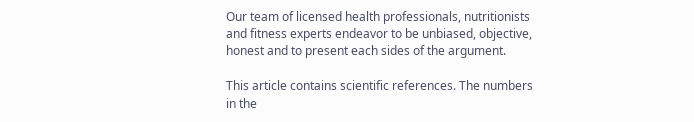Our team of licensed health professionals, nutritionists and fitness experts endeavor to be unbiased, objective, honest and to present each sides of the argument.

This article contains scientific references. The numbers in the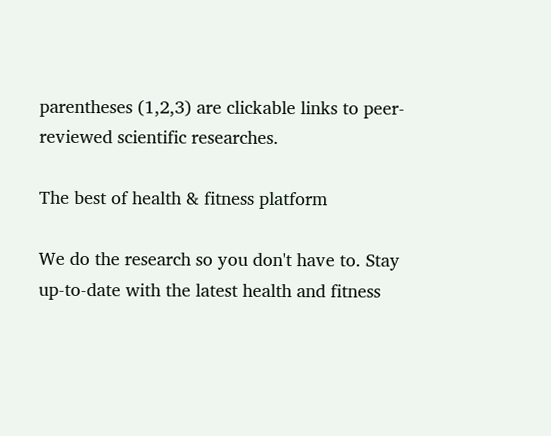parentheses (1,2,3) are clickable links to peer-reviewed scientific researches.

The best of health & fitness platform

We do the research so you don't have to. Stay up-to-date with the latest health and fitness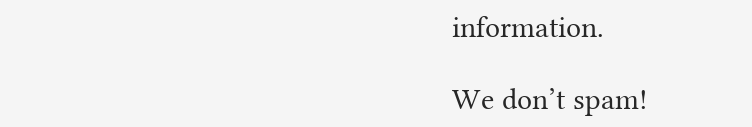information.

We don’t spam!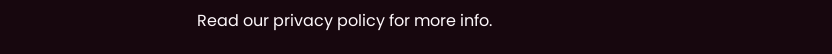Read our privacy policy for more info.